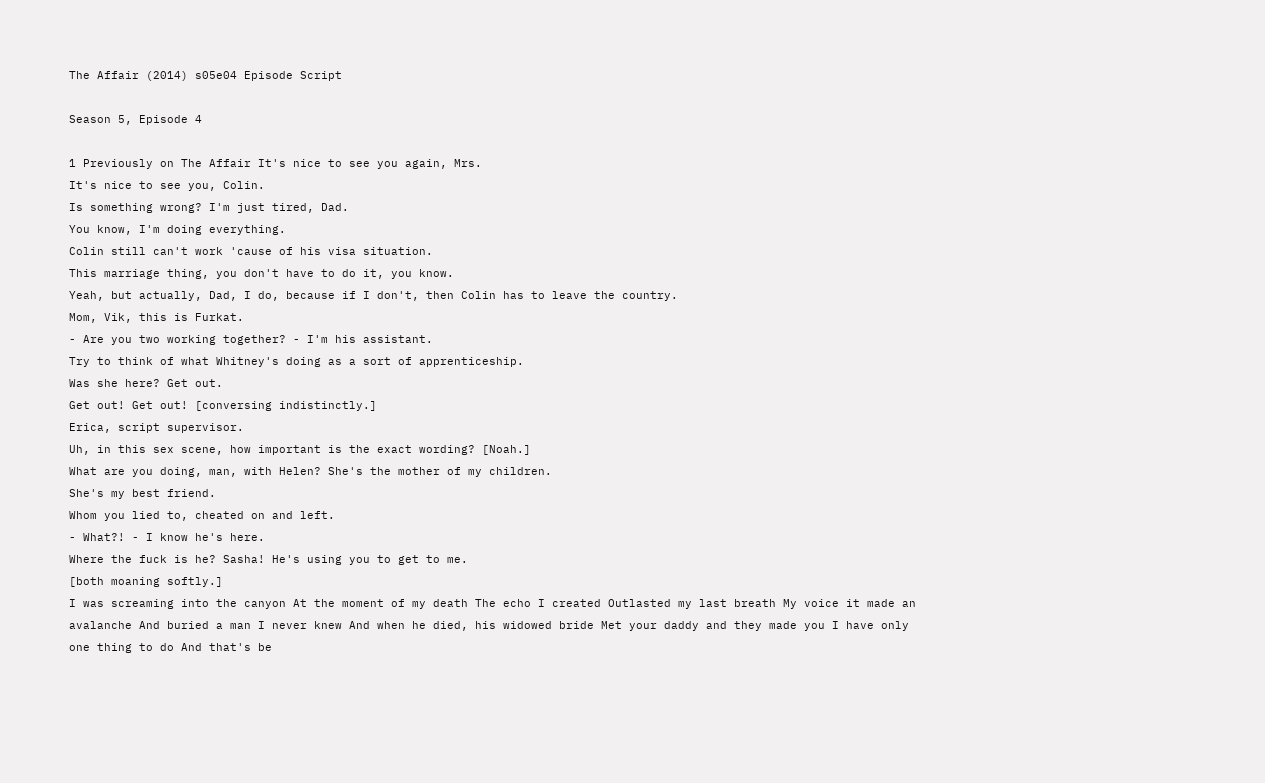The Affair (2014) s05e04 Episode Script

Season 5, Episode 4

1 Previously on The Affair It's nice to see you again, Mrs.
It's nice to see you, Colin.
Is something wrong? I'm just tired, Dad.
You know, I'm doing everything.
Colin still can't work 'cause of his visa situation.
This marriage thing, you don't have to do it, you know.
Yeah, but actually, Dad, I do, because if I don't, then Colin has to leave the country.
Mom, Vik, this is Furkat.
- Are you two working together? - I'm his assistant.
Try to think of what Whitney's doing as a sort of apprenticeship.
Was she here? Get out.
Get out! Get out! [conversing indistinctly.]
Erica, script supervisor.
Uh, in this sex scene, how important is the exact wording? [Noah.]
What are you doing, man, with Helen? She's the mother of my children.
She's my best friend.
Whom you lied to, cheated on and left.
- What?! - I know he's here.
Where the fuck is he? Sasha! He's using you to get to me.
[both moaning softly.]
I was screaming into the canyon At the moment of my death The echo I created Outlasted my last breath My voice it made an avalanche And buried a man I never knew And when he died, his widowed bride Met your daddy and they made you I have only one thing to do And that's be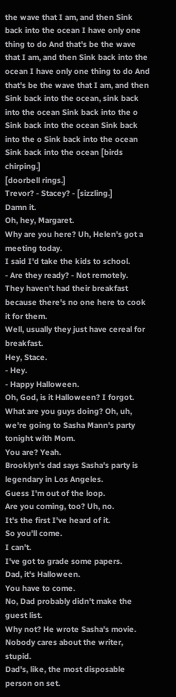the wave that I am, and then Sink back into the ocean I have only one thing to do And that's be the wave that I am, and then Sink back into the ocean I have only one thing to do And that's be the wave that I am, and then Sink back into the ocean, sink back into the ocean Sink back into the o Sink back into the ocean Sink back into the o Sink back into the ocean Sink back into the ocean [birds chirping.]
[doorbell rings.]
Trevor? - Stacey? - [sizzling.]
Damn it.
Oh, hey, Margaret.
Why are you here? Uh, Helen's got a meeting today.
I said I'd take the kids to school.
- Are they ready? - Not remotely.
They haven't had their breakfast because there's no one here to cook it for them.
Well, usually they just have cereal for breakfast.
Hey, Stace.
- Hey.
- Happy Halloween.
Oh, God, is it Halloween? I forgot.
What are you guys doing? Oh, uh, we're going to Sasha Mann's party tonight with Mom.
You are? Yeah.
Brooklyn's dad says Sasha's party is legendary in Los Angeles.
Guess I'm out of the loop.
Are you coming, too? Uh, no.
It's the first I've heard of it.
So you'll come.
I can't.
I've got to grade some papers.
Dad, it's Halloween.
You have to come.
No, Dad probably didn't make the guest list.
Why not? He wrote Sasha's movie.
Nobody cares about the writer, stupid.
Dad's, like, the most disposable person on set.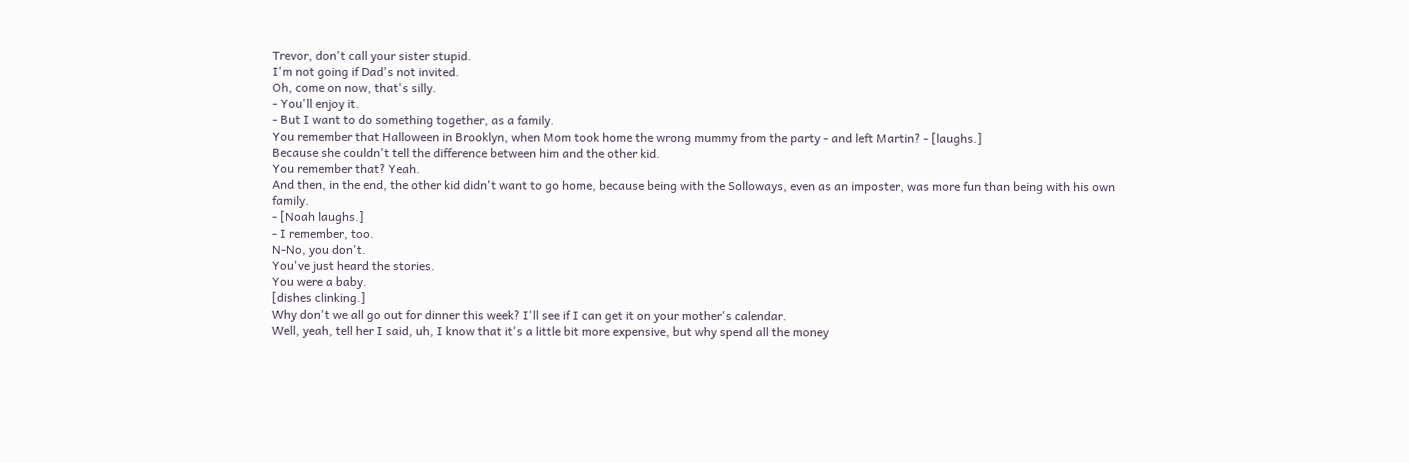Trevor, don't call your sister stupid.
I'm not going if Dad's not invited.
Oh, come on now, that's silly.
- You'll enjoy it.
- But I want to do something together, as a family.
You remember that Halloween in Brooklyn, when Mom took home the wrong mummy from the party - and left Martin? - [laughs.]
Because she couldn't tell the difference between him and the other kid.
You remember that? Yeah.
And then, in the end, the other kid didn't want to go home, because being with the Solloways, even as an imposter, was more fun than being with his own family.
- [Noah laughs.]
- I remember, too.
N-No, you don't.
You've just heard the stories.
You were a baby.
[dishes clinking.]
Why don't we all go out for dinner this week? I'll see if I can get it on your mother's calendar.
Well, yeah, tell her I said, uh, I know that it's a little bit more expensive, but why spend all the money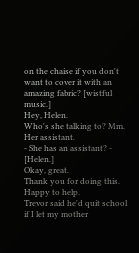on the chaise if you don't want to cover it with an amazing fabric? [wistful music.]
Hey, Helen.
Who's she talking to? Mm.
Her assistant.
- She has an assistant? - [Helen.]
Okay, great.
Thank you for doing this.
Happy to help.
Trevor said he'd quit school if I let my mother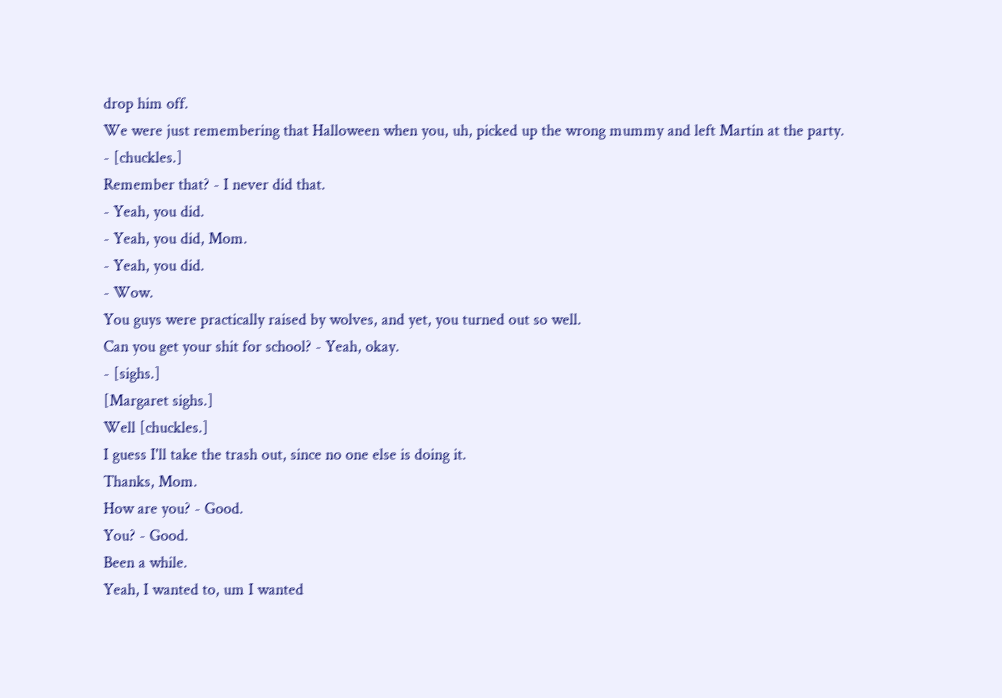drop him off.
We were just remembering that Halloween when you, uh, picked up the wrong mummy and left Martin at the party.
- [chuckles.]
Remember that? - I never did that.
- Yeah, you did.
- Yeah, you did, Mom.
- Yeah, you did.
- Wow.
You guys were practically raised by wolves, and yet, you turned out so well.
Can you get your shit for school? - Yeah, okay.
- [sighs.]
[Margaret sighs.]
Well [chuckles.]
I guess I'll take the trash out, since no one else is doing it.
Thanks, Mom.
How are you? - Good.
You? - Good.
Been a while.
Yeah, I wanted to, um I wanted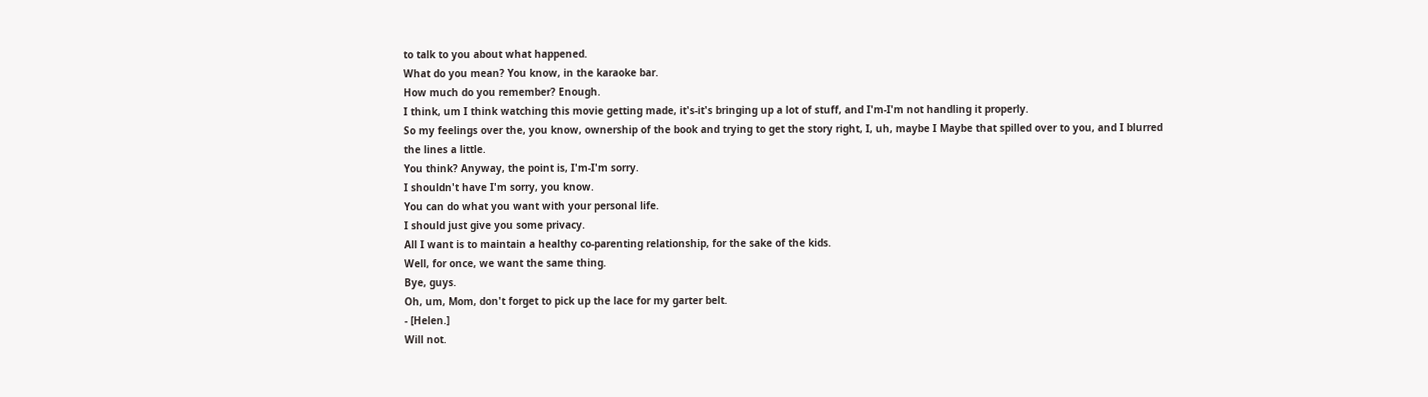to talk to you about what happened.
What do you mean? You know, in the karaoke bar.
How much do you remember? Enough.
I think, um I think watching this movie getting made, it's-it's bringing up a lot of stuff, and I'm-I'm not handling it properly.
So my feelings over the, you know, ownership of the book and trying to get the story right, I, uh, maybe I Maybe that spilled over to you, and I blurred the lines a little.
You think? Anyway, the point is, I'm-I'm sorry.
I shouldn't have I'm sorry, you know.
You can do what you want with your personal life.
I should just give you some privacy.
All I want is to maintain a healthy co-parenting relationship, for the sake of the kids.
Well, for once, we want the same thing.
Bye, guys.
Oh, um, Mom, don't forget to pick up the lace for my garter belt.
- [Helen.]
Will not.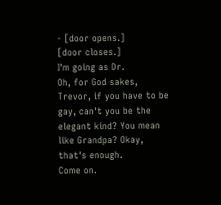- [door opens.]
[door closes.]
I'm going as Dr.
Oh, for God sakes, Trevor, if you have to be gay, can't you be the elegant kind? You mean like Grandpa? Okay, that's enough.
Come on.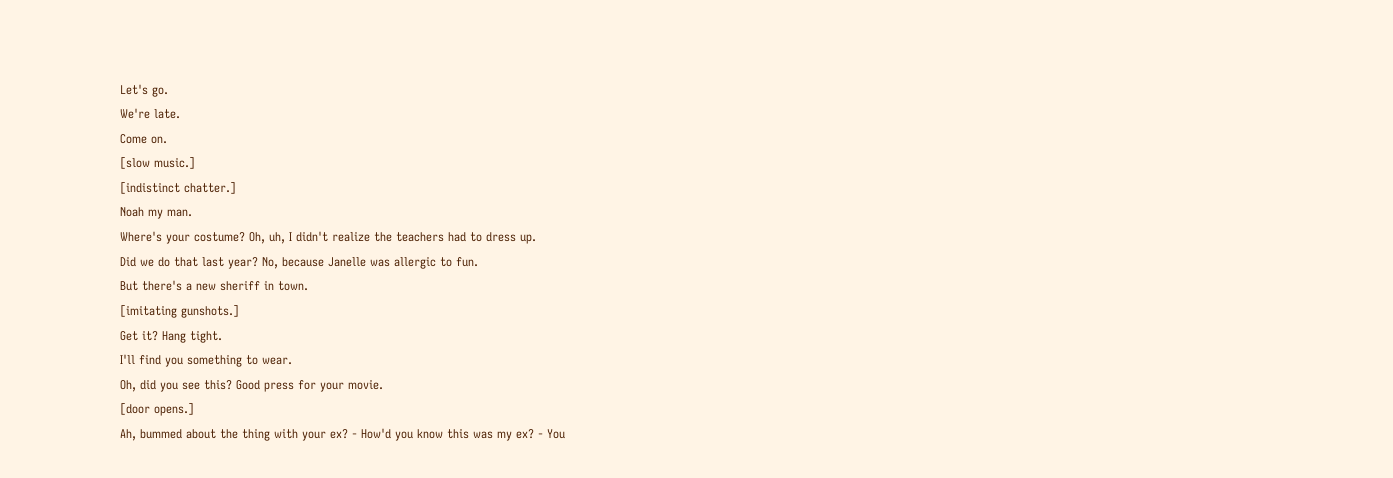Let's go.
We're late.
Come on.
[slow music.]
[indistinct chatter.]
Noah my man.
Where's your costume? Oh, uh, I didn't realize the teachers had to dress up.
Did we do that last year? No, because Janelle was allergic to fun.
But there's a new sheriff in town.
[imitating gunshots.]
Get it? Hang tight.
I'll find you something to wear.
Oh, did you see this? Good press for your movie.
[door opens.]
Ah, bummed about the thing with your ex? - How'd you know this was my ex? - You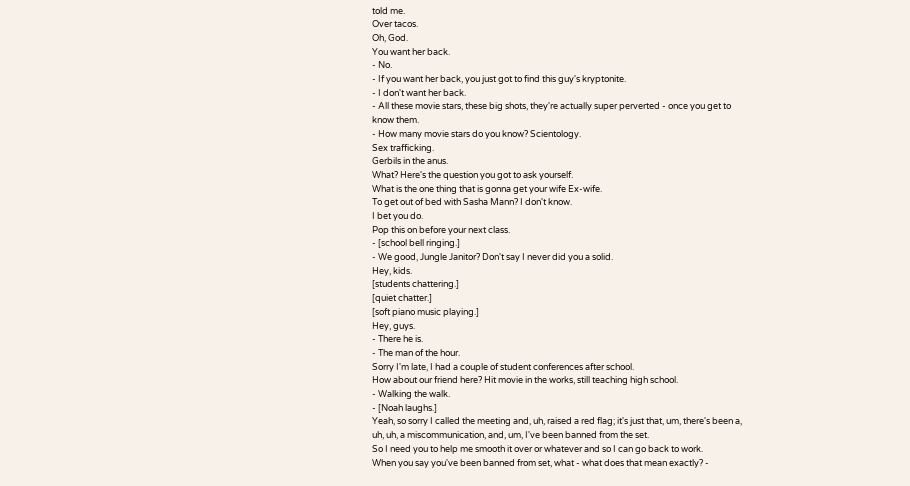told me.
Over tacos.
Oh, God.
You want her back.
- No.
- If you want her back, you just got to find this guy's kryptonite.
- I don't want her back.
- All these movie stars, these big shots, they're actually super perverted - once you get to know them.
- How many movie stars do you know? Scientology.
Sex trafficking.
Gerbils in the anus.
What? Here's the question you got to ask yourself.
What is the one thing that is gonna get your wife Ex-wife.
To get out of bed with Sasha Mann? I don't know.
I bet you do.
Pop this on before your next class.
- [school bell ringing.]
- We good, Jungle Janitor? Don't say I never did you a solid.
Hey, kids.
[students chattering.]
[quiet chatter.]
[soft piano music playing.]
Hey, guys.
- There he is.
- The man of the hour.
Sorry I'm late, I had a couple of student conferences after school.
How about our friend here? Hit movie in the works, still teaching high school.
- Walking the walk.
- [Noah laughs.]
Yeah, so sorry I called the meeting and, uh, raised a red flag; it's just that, um, there's been a, uh, uh, a miscommunication, and, um, I've been banned from the set.
So I need you to help me smooth it over or whatever and so I can go back to work.
When you say you've been banned from set, what - what does that mean exactly? -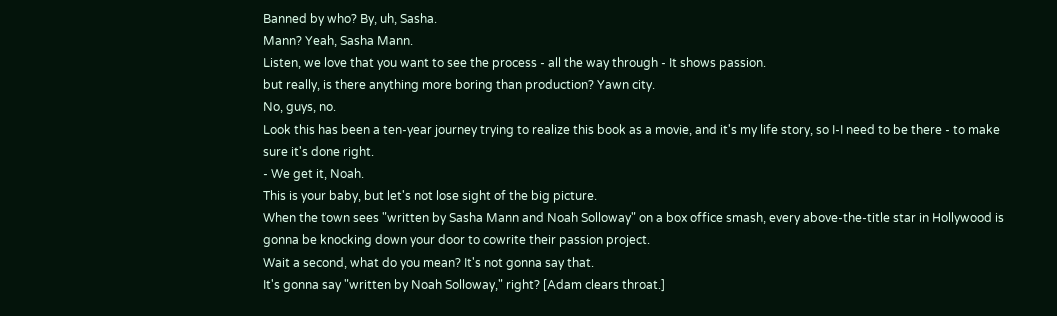Banned by who? By, uh, Sasha.
Mann? Yeah, Sasha Mann.
Listen, we love that you want to see the process - all the way through - It shows passion.
but really, is there anything more boring than production? Yawn city.
No, guys, no.
Look this has been a ten-year journey trying to realize this book as a movie, and it's my life story, so I-I need to be there - to make sure it's done right.
- We get it, Noah.
This is your baby, but let's not lose sight of the big picture.
When the town sees "written by Sasha Mann and Noah Solloway" on a box office smash, every above-the-title star in Hollywood is gonna be knocking down your door to cowrite their passion project.
Wait a second, what do you mean? It's not gonna say that.
It's gonna say "written by Noah Solloway," right? [Adam clears throat.]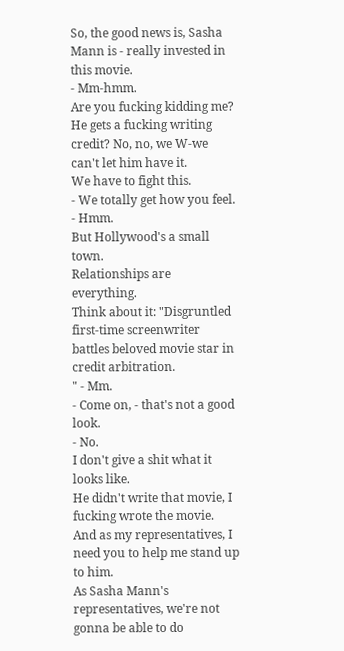So, the good news is, Sasha Mann is - really invested in this movie.
- Mm-hmm.
Are you fucking kidding me? He gets a fucking writing credit? No, no, we W-we can't let him have it.
We have to fight this.
- We totally get how you feel.
- Hmm.
But Hollywood's a small town.
Relationships are everything.
Think about it: "Disgruntled first-time screenwriter battles beloved movie star in credit arbitration.
" - Mm.
- Come on, - that's not a good look.
- No.
I don't give a shit what it looks like.
He didn't write that movie, I fucking wrote the movie.
And as my representatives, I need you to help me stand up to him.
As Sasha Mann's representatives, we're not gonna be able to do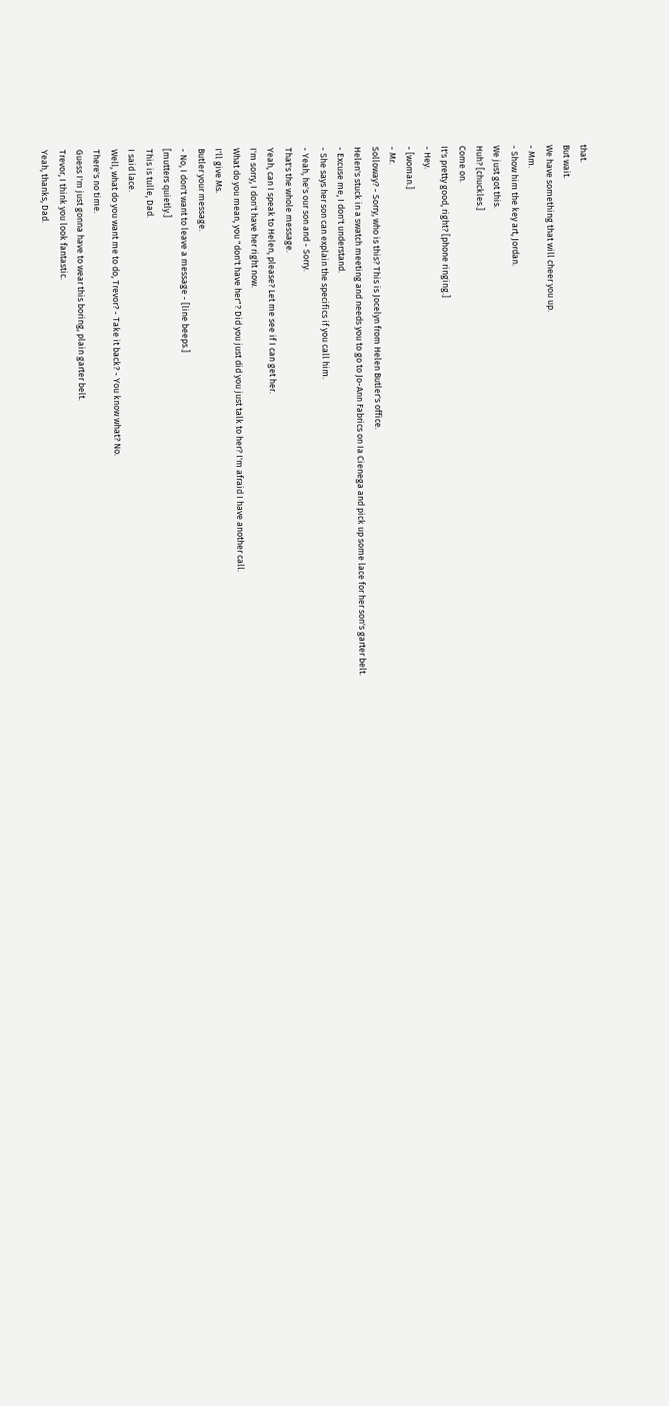that.
But wait.
We have something that will cheer you up.
- Mm.
- Show him the key art, Jordan.
We just got this.
Huh? [chuckles.]
Come on.
It's pretty good, right? [phone ringing.]
- Hey.
- [woman.]
- Mr.
Solloway? - Sorry, who is this? This is Jocelyn from Helen Butler's office.
Helen's stuck in a swatch meeting and needs you to go to Jo-Ann Fabrics on Ia Cienega and pick up some lace for her son's garter belt.
- Excuse me, I don't understand.
- She says her son can explain the specifics if you call him.
- Yeah, he's our son and - Sorry.
That's the whole message.
Yeah, can I speak to Helen, please? Let me see if I can get her.
I'm sorry, I don't have her right now.
What do you mean, you "don't have her"? Did you just did you just talk to her? I'm afraid I have another call.
I'll give Ms.
Butler your message.
- No, I don't want to leave a message - [line beeps.]
[mutters quietly.]
This is tulle, Dad.
I said lace.
Well, what do you want me to do, Trevor? - Take it back? - You know what? No.
There's no time.
Guess I'm just gonna have to wear this boring, plain garter belt.
Trevor, I think you look fantastic.
Yeah, thanks, Dad.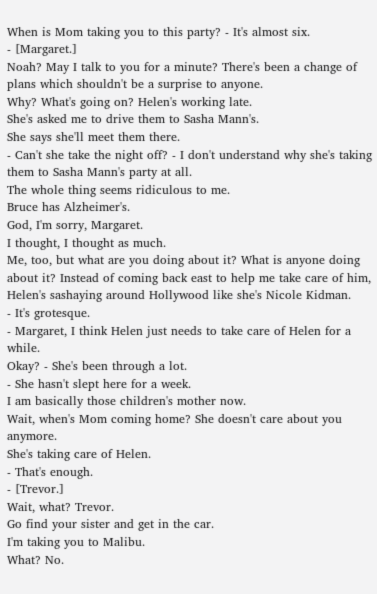When is Mom taking you to this party? - It's almost six.
- [Margaret.]
Noah? May I talk to you for a minute? There's been a change of plans which shouldn't be a surprise to anyone.
Why? What's going on? Helen's working late.
She's asked me to drive them to Sasha Mann's.
She says she'll meet them there.
- Can't she take the night off? - I don't understand why she's taking them to Sasha Mann's party at all.
The whole thing seems ridiculous to me.
Bruce has Alzheimer's.
God, I'm sorry, Margaret.
I thought, I thought as much.
Me, too, but what are you doing about it? What is anyone doing about it? Instead of coming back east to help me take care of him, Helen's sashaying around Hollywood like she's Nicole Kidman.
- It's grotesque.
- Margaret, I think Helen just needs to take care of Helen for a while.
Okay? - She's been through a lot.
- She hasn't slept here for a week.
I am basically those children's mother now.
Wait, when's Mom coming home? She doesn't care about you anymore.
She's taking care of Helen.
- That's enough.
- [Trevor.]
Wait, what? Trevor.
Go find your sister and get in the car.
I'm taking you to Malibu.
What? No.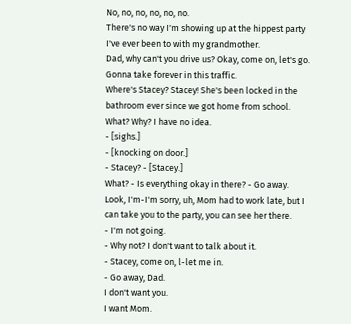No, no, no, no, no, no.
There's no way I'm showing up at the hippest party I've ever been to with my grandmother.
Dad, why can't you drive us? Okay, come on, let's go.
Gonna take forever in this traffic.
Where's Stacey? Stacey! She's been locked in the bathroom ever since we got home from school.
What? Why? I have no idea.
- [sighs.]
- [knocking on door.]
- Stacey? - [Stacey.]
What? - Is everything okay in there? - Go away.
Look, I'm-I'm sorry, uh, Mom had to work late, but I can take you to the party, you can see her there.
- I'm not going.
- Why not? I don't want to talk about it.
- Stacey, come on, l-let me in.
- Go away, Dad.
I don't want you.
I want Mom.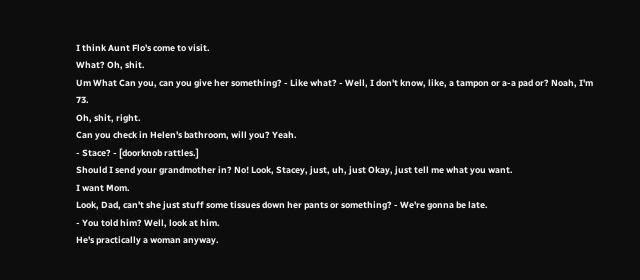I think Aunt Flo's come to visit.
What? Oh, shit.
Um What Can you, can you give her something? - Like what? - Well, I don't know, like, a tampon or a-a pad or? Noah, I'm 73.
Oh, shit, right.
Can you check in Helen's bathroom, will you? Yeah.
- Stace? - [doorknob rattles.]
Should I send your grandmother in? No! Look, Stacey, just, uh, just Okay, just tell me what you want.
I want Mom.
Look, Dad, can't she just stuff some tissues down her pants or something? - We're gonna be late.
- You told him? Well, look at him.
He's practically a woman anyway.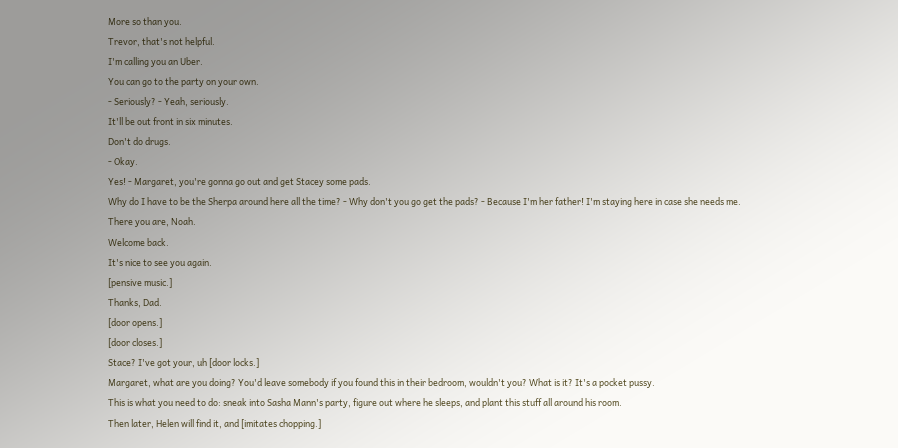More so than you.
Trevor, that's not helpful.
I'm calling you an Uber.
You can go to the party on your own.
- Seriously? - Yeah, seriously.
It'll be out front in six minutes.
Don't do drugs.
- Okay.
Yes! - Margaret, you're gonna go out and get Stacey some pads.
Why do I have to be the Sherpa around here all the time? - Why don't you go get the pads? - Because I'm her father! I'm staying here in case she needs me.
There you are, Noah.
Welcome back.
It's nice to see you again.
[pensive music.]
Thanks, Dad.
[door opens.]
[door closes.]
Stace? I've got your, uh [door locks.]
Margaret, what are you doing? You'd leave somebody if you found this in their bedroom, wouldn't you? What is it? It's a pocket pussy.
This is what you need to do: sneak into Sasha Mann's party, figure out where he sleeps, and plant this stuff all around his room.
Then later, Helen will find it, and [imitates chopping.]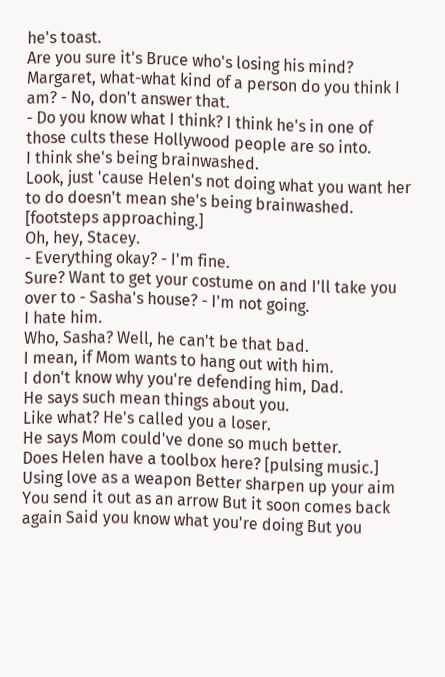he's toast.
Are you sure it's Bruce who's losing his mind? Margaret, what-what kind of a person do you think I am? - No, don't answer that.
- Do you know what I think? I think he's in one of those cults these Hollywood people are so into.
I think she's being brainwashed.
Look, just 'cause Helen's not doing what you want her to do doesn't mean she's being brainwashed.
[footsteps approaching.]
Oh, hey, Stacey.
- Everything okay? - I'm fine.
Sure? Want to get your costume on and I'll take you over to - Sasha's house? - I'm not going.
I hate him.
Who, Sasha? Well, he can't be that bad.
I mean, if Mom wants to hang out with him.
I don't know why you're defending him, Dad.
He says such mean things about you.
Like what? He's called you a loser.
He says Mom could've done so much better.
Does Helen have a toolbox here? [pulsing music.]
Using love as a weapon Better sharpen up your aim You send it out as an arrow But it soon comes back again Said you know what you're doing But you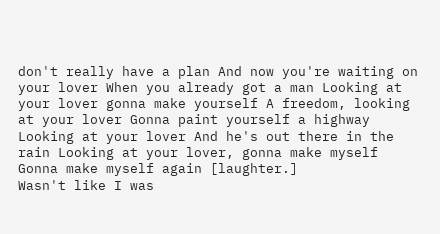don't really have a plan And now you're waiting on your lover When you already got a man Looking at your lover gonna make yourself A freedom, looking at your lover Gonna paint yourself a highway Looking at your lover And he's out there in the rain Looking at your lover, gonna make myself Gonna make myself again [laughter.]
Wasn't like I was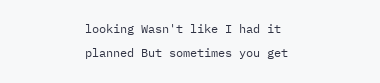looking Wasn't like I had it planned But sometimes you get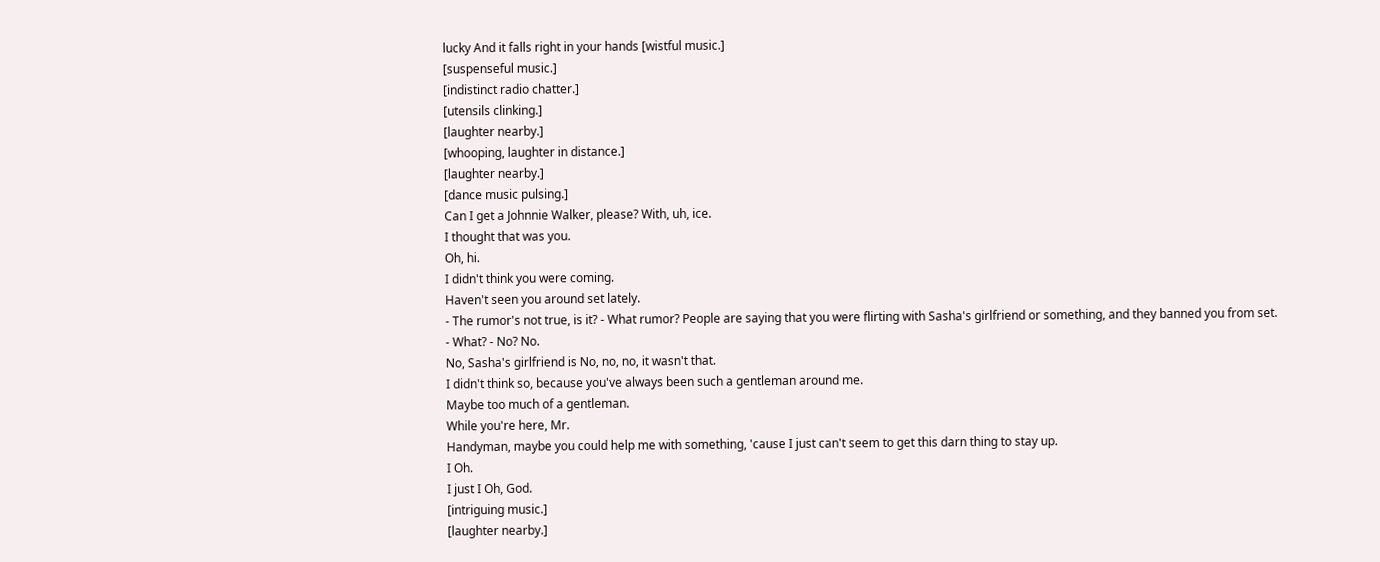lucky And it falls right in your hands [wistful music.]
[suspenseful music.]
[indistinct radio chatter.]
[utensils clinking.]
[laughter nearby.]
[whooping, laughter in distance.]
[laughter nearby.]
[dance music pulsing.]
Can I get a Johnnie Walker, please? With, uh, ice.
I thought that was you.
Oh, hi.
I didn't think you were coming.
Haven't seen you around set lately.
- The rumor's not true, is it? - What rumor? People are saying that you were flirting with Sasha's girlfriend or something, and they banned you from set.
- What? - No? No.
No, Sasha's girlfriend is No, no, no, it wasn't that.
I didn't think so, because you've always been such a gentleman around me.
Maybe too much of a gentleman.
While you're here, Mr.
Handyman, maybe you could help me with something, 'cause I just can't seem to get this darn thing to stay up.
I Oh.
I just I Oh, God.
[intriguing music.]
[laughter nearby.]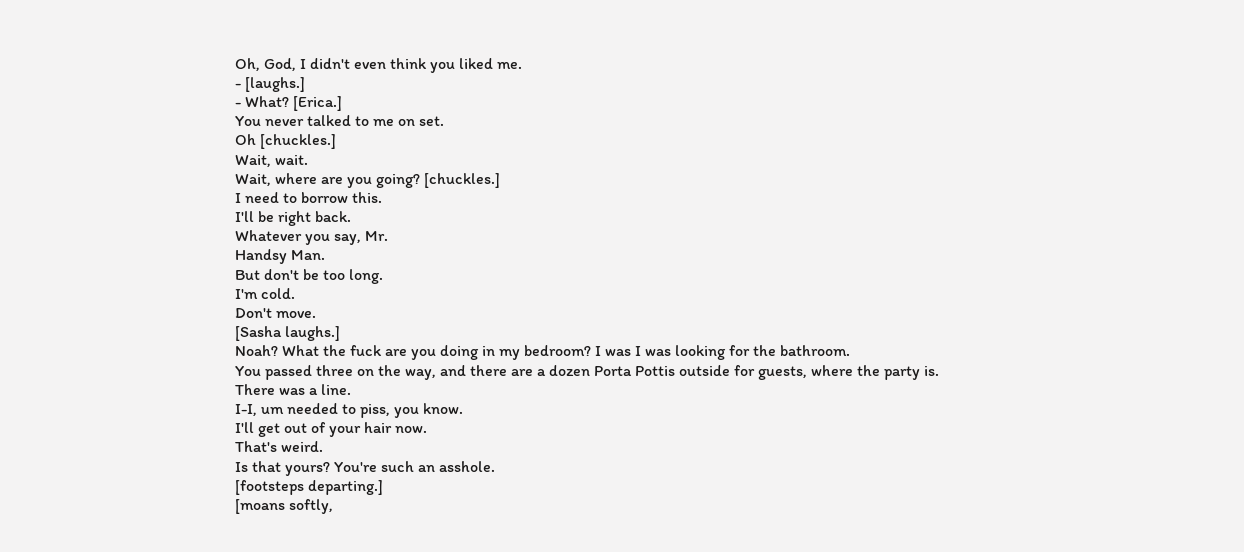Oh, God, I didn't even think you liked me.
- [laughs.]
- What? [Erica.]
You never talked to me on set.
Oh [chuckles.]
Wait, wait.
Wait, where are you going? [chuckles.]
I need to borrow this.
I'll be right back.
Whatever you say, Mr.
Handsy Man.
But don't be too long.
I'm cold.
Don't move.
[Sasha laughs.]
Noah? What the fuck are you doing in my bedroom? I was I was looking for the bathroom.
You passed three on the way, and there are a dozen Porta Pottis outside for guests, where the party is.
There was a line.
I-I, um needed to piss, you know.
I'll get out of your hair now.
That's weird.
Is that yours? You're such an asshole.
[footsteps departing.]
[moans softly,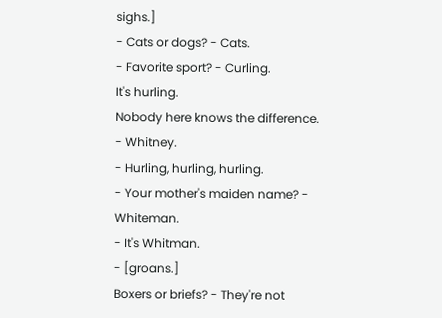sighs.]
- Cats or dogs? - Cats.
- Favorite sport? - Curling.
It's hurling.
Nobody here knows the difference.
- Whitney.
- Hurling, hurling, hurling.
- Your mother's maiden name? - Whiteman.
- It's Whitman.
- [groans.]
Boxers or briefs? - They're not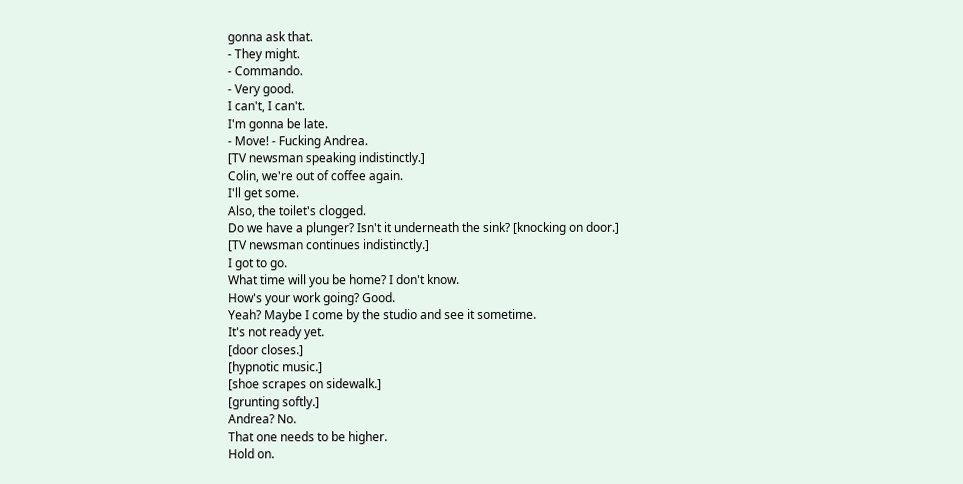gonna ask that.
- They might.
- Commando.
- Very good.
I can't, I can't.
I'm gonna be late.
- Move! - Fucking Andrea.
[TV newsman speaking indistinctly.]
Colin, we're out of coffee again.
I'll get some.
Also, the toilet's clogged.
Do we have a plunger? Isn't it underneath the sink? [knocking on door.]
[TV newsman continues indistinctly.]
I got to go.
What time will you be home? I don't know.
How's your work going? Good.
Yeah? Maybe I come by the studio and see it sometime.
It's not ready yet.
[door closes.]
[hypnotic music.]
[shoe scrapes on sidewalk.]
[grunting softly.]
Andrea? No.
That one needs to be higher.
Hold on.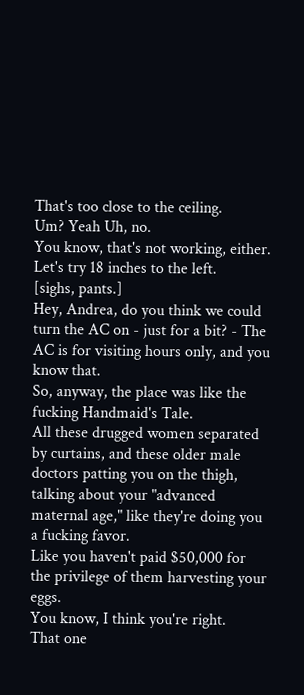That's too close to the ceiling.
Um? Yeah Uh, no.
You know, that's not working, either.
Let's try 18 inches to the left.
[sighs, pants.]
Hey, Andrea, do you think we could turn the AC on - just for a bit? - The AC is for visiting hours only, and you know that.
So, anyway, the place was like the fucking Handmaid's Tale.
All these drugged women separated by curtains, and these older male doctors patting you on the thigh, talking about your "advanced maternal age," like they're doing you a fucking favor.
Like you haven't paid $50,000 for the privilege of them harvesting your eggs.
You know, I think you're right.
That one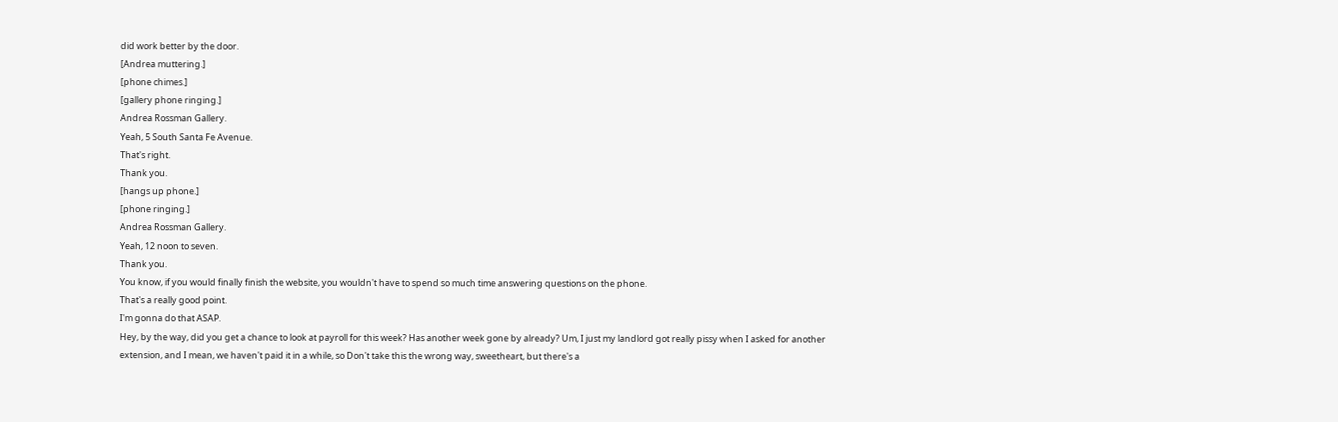did work better by the door.
[Andrea muttering.]
[phone chimes.]
[gallery phone ringing.]
Andrea Rossman Gallery.
Yeah, 5 South Santa Fe Avenue.
That's right.
Thank you.
[hangs up phone.]
[phone ringing.]
Andrea Rossman Gallery.
Yeah, 12 noon to seven.
Thank you.
You know, if you would finally finish the website, you wouldn't have to spend so much time answering questions on the phone.
That's a really good point.
I'm gonna do that ASAP.
Hey, by the way, did you get a chance to look at payroll for this week? Has another week gone by already? Um, I just my landlord got really pissy when I asked for another extension, and I mean, we haven't paid it in a while, so Don't take this the wrong way, sweetheart, but there's a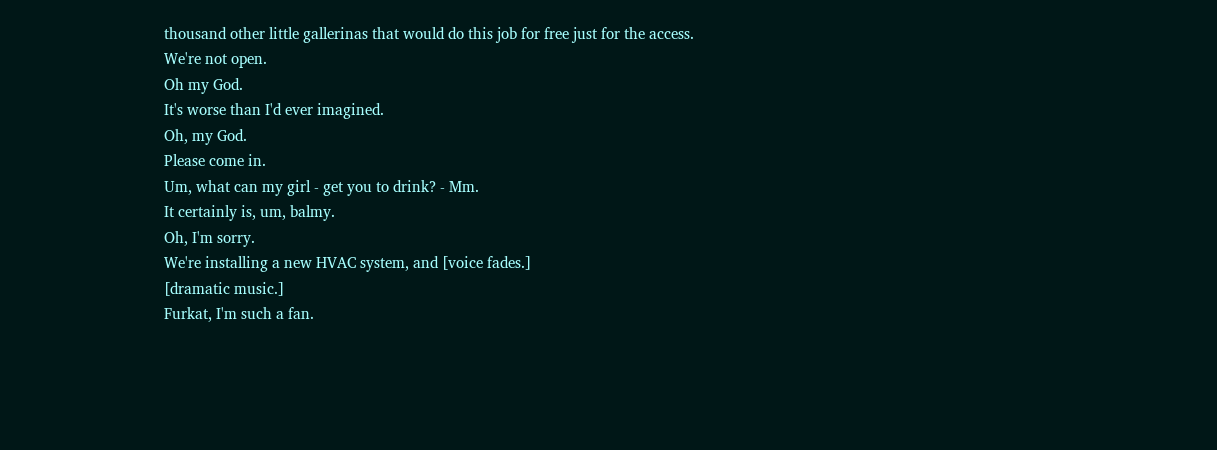thousand other little gallerinas that would do this job for free just for the access.
We're not open.
Oh my God.
It's worse than I'd ever imagined.
Oh, my God.
Please come in.
Um, what can my girl - get you to drink? - Mm.
It certainly is, um, balmy.
Oh, I'm sorry.
We're installing a new HVAC system, and [voice fades.]
[dramatic music.]
Furkat, I'm such a fan.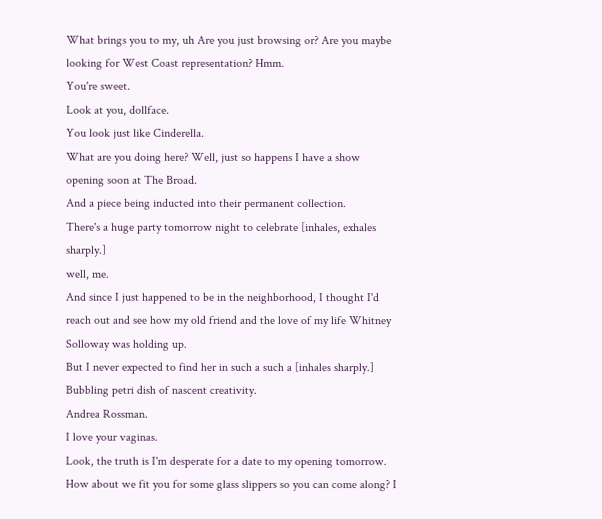What brings you to my, uh Are you just browsing or? Are you maybe looking for West Coast representation? Hmm.
You're sweet.
Look at you, dollface.
You look just like Cinderella.
What are you doing here? Well, just so happens I have a show opening soon at The Broad.
And a piece being inducted into their permanent collection.
There's a huge party tomorrow night to celebrate [inhales, exhales sharply.]
well, me.
And since I just happened to be in the neighborhood, I thought I'd reach out and see how my old friend and the love of my life Whitney Solloway was holding up.
But I never expected to find her in such a such a [inhales sharply.]
Bubbling petri dish of nascent creativity.
Andrea Rossman.
I love your vaginas.
Look, the truth is I'm desperate for a date to my opening tomorrow.
How about we fit you for some glass slippers so you can come along? I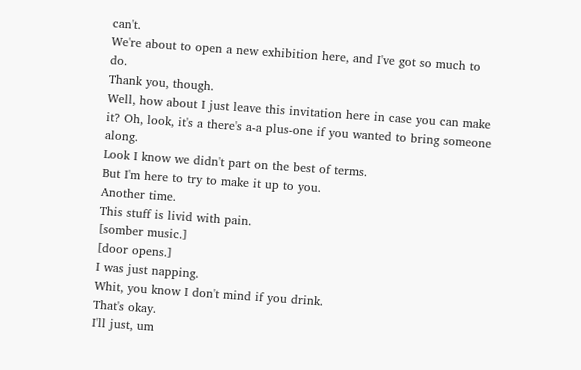can't.
We're about to open a new exhibition here, and I've got so much to do.
Thank you, though.
Well, how about I just leave this invitation here in case you can make it? Oh, look, it's a there's a-a plus-one if you wanted to bring someone along.
Look I know we didn't part on the best of terms.
But I'm here to try to make it up to you.
Another time.
This stuff is livid with pain.
[somber music.]
[door opens.]
I was just napping.
Whit, you know I don't mind if you drink.
That's okay.
I'll just, um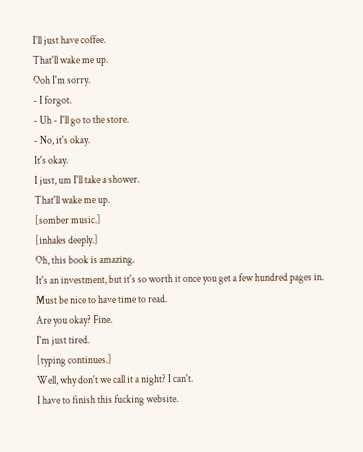I'll just have coffee.
That'll wake me up.
Ooh I'm sorry.
- I forgot.
- Uh - I'll go to the store.
- No, it's okay.
It's okay.
I just, um I'll take a shower.
That'll wake me up.
[somber music.]
[inhales deeply.]
Oh, this book is amazing.
It's an investment, but it's so worth it once you get a few hundred pages in.
Must be nice to have time to read.
Are you okay? Fine.
I'm just tired.
[typing continues.]
Well, why don't we call it a night? I can't.
I have to finish this fucking website.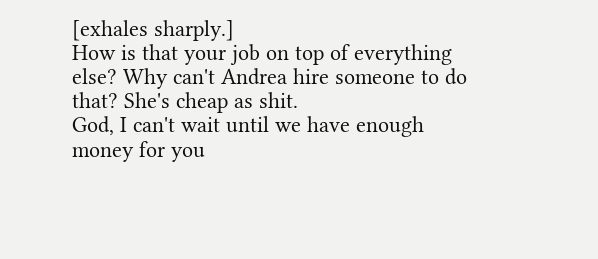[exhales sharply.]
How is that your job on top of everything else? Why can't Andrea hire someone to do that? She's cheap as shit.
God, I can't wait until we have enough money for you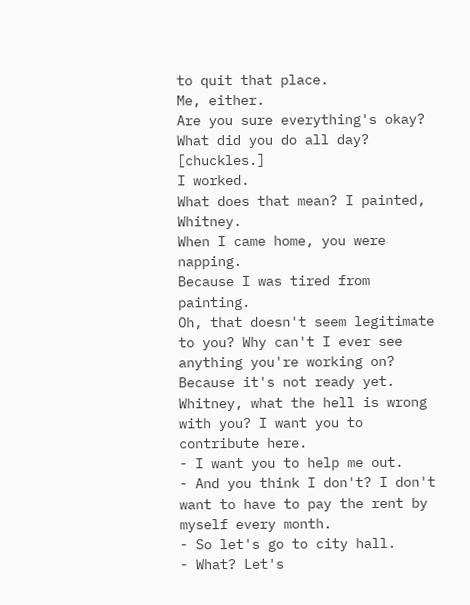to quit that place.
Me, either.
Are you sure everything's okay? What did you do all day? [chuckles.]
I worked.
What does that mean? I painted, Whitney.
When I came home, you were napping.
Because I was tired from painting.
Oh, that doesn't seem legitimate to you? Why can't I ever see anything you're working on? Because it's not ready yet.
Whitney, what the hell is wrong with you? I want you to contribute here.
- I want you to help me out.
- And you think I don't? I don't want to have to pay the rent by myself every month.
- So let's go to city hall.
- What? Let's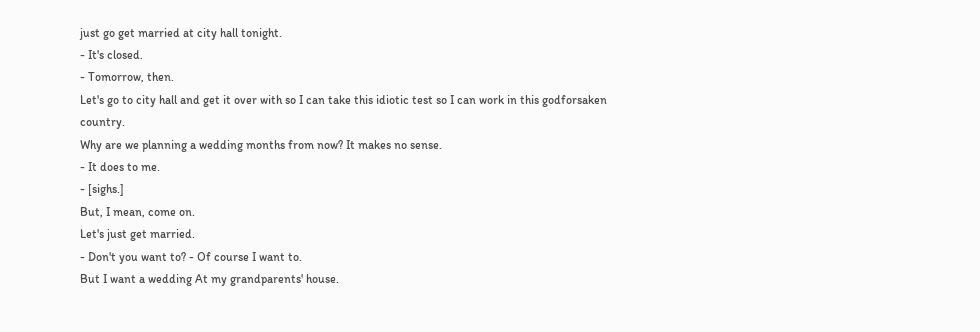just go get married at city hall tonight.
- It's closed.
- Tomorrow, then.
Let's go to city hall and get it over with so I can take this idiotic test so I can work in this godforsaken country.
Why are we planning a wedding months from now? It makes no sense.
- It does to me.
- [sighs.]
But, I mean, come on.
Let's just get married.
- Don't you want to? - Of course I want to.
But I want a wedding At my grandparents' house.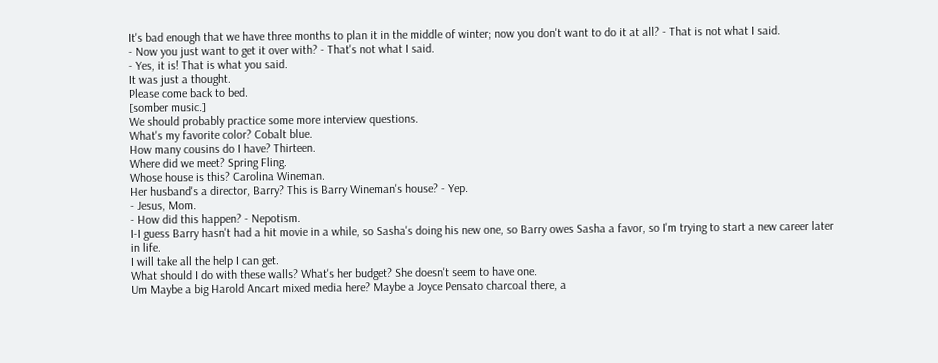It's bad enough that we have three months to plan it in the middle of winter; now you don't want to do it at all? - That is not what I said.
- Now you just want to get it over with? - That's not what I said.
- Yes, it is! That is what you said.
It was just a thought.
Please come back to bed.
[somber music.]
We should probably practice some more interview questions.
What's my favorite color? Cobalt blue.
How many cousins do I have? Thirteen.
Where did we meet? Spring Fling.
Whose house is this? Carolina Wineman.
Her husband's a director, Barry? This is Barry Wineman's house? - Yep.
- Jesus, Mom.
- How did this happen? - Nepotism.
I-I guess Barry hasn't had a hit movie in a while, so Sasha's doing his new one, so Barry owes Sasha a favor, so I'm trying to start a new career later in life.
I will take all the help I can get.
What should I do with these walls? What's her budget? She doesn't seem to have one.
Um Maybe a big Harold Ancart mixed media here? Maybe a Joyce Pensato charcoal there, a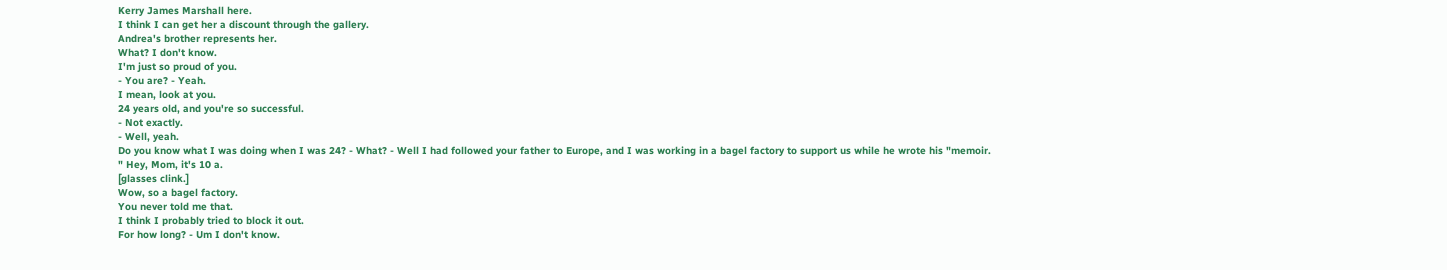Kerry James Marshall here.
I think I can get her a discount through the gallery.
Andrea's brother represents her.
What? I don't know.
I'm just so proud of you.
- You are? - Yeah.
I mean, look at you.
24 years old, and you're so successful.
- Not exactly.
- Well, yeah.
Do you know what I was doing when I was 24? - What? - Well I had followed your father to Europe, and I was working in a bagel factory to support us while he wrote his "memoir.
" Hey, Mom, it's 10 a.
[glasses clink.]
Wow, so a bagel factory.
You never told me that.
I think I probably tried to block it out.
For how long? - Um I don't know.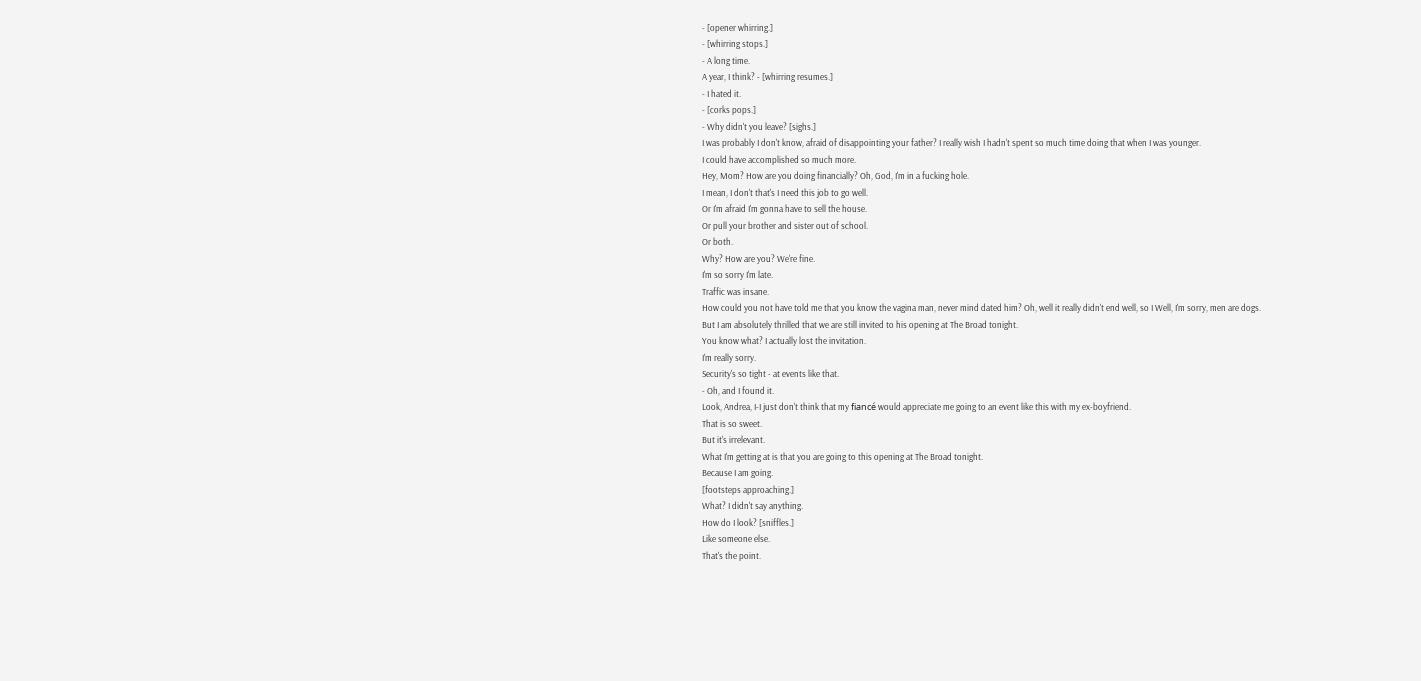- [opener whirring.]
- [whirring stops.]
- A long time.
A year, I think? - [whirring resumes.]
- I hated it.
- [corks pops.]
- Why didn't you leave? [sighs.]
I was probably I don't know, afraid of disappointing your father? I really wish I hadn't spent so much time doing that when I was younger.
I could have accomplished so much more.
Hey, Mom? How are you doing financially? Oh, God, I'm in a fucking hole.
I mean, I don't that's I need this job to go well.
Or I'm afraid I'm gonna have to sell the house.
Or pull your brother and sister out of school.
Or both.
Why? How are you? We're fine.
I'm so sorry I'm late.
Traffic was insane.
How could you not have told me that you know the vagina man, never mind dated him? Oh, well it really didn't end well, so I Well, I'm sorry, men are dogs.
But I am absolutely thrilled that we are still invited to his opening at The Broad tonight.
You know what? I actually lost the invitation.
I'm really sorry.
Security's so tight - at events like that.
- Oh, and I found it.
Look, Andrea, I-I just don't think that my fiancé would appreciate me going to an event like this with my ex-boyfriend.
That is so sweet.
But it's irrelevant.
What I'm getting at is that you are going to this opening at The Broad tonight.
Because I am going.
[footsteps approaching.]
What? I didn't say anything.
How do I look? [sniffles.]
Like someone else.
That's the point.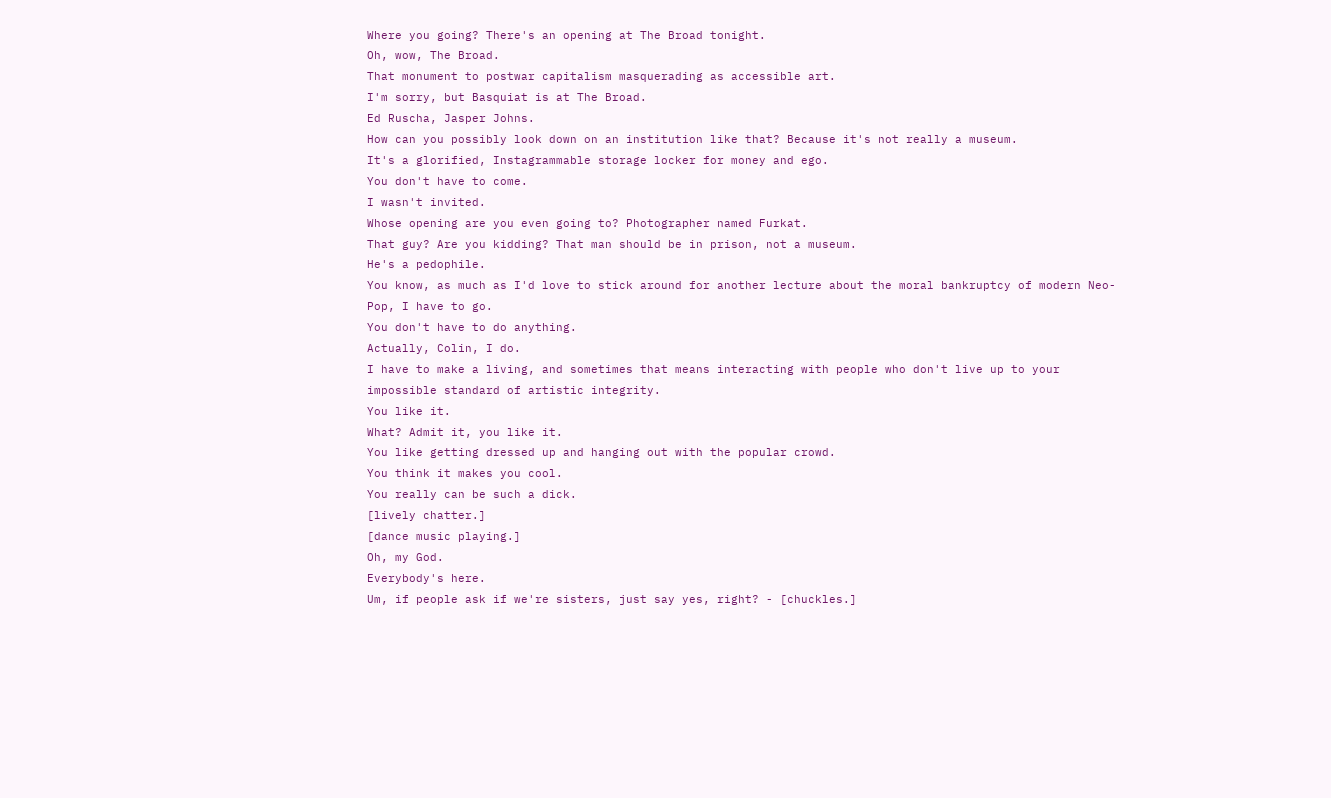Where you going? There's an opening at The Broad tonight.
Oh, wow, The Broad.
That monument to postwar capitalism masquerading as accessible art.
I'm sorry, but Basquiat is at The Broad.
Ed Ruscha, Jasper Johns.
How can you possibly look down on an institution like that? Because it's not really a museum.
It's a glorified, Instagrammable storage locker for money and ego.
You don't have to come.
I wasn't invited.
Whose opening are you even going to? Photographer named Furkat.
That guy? Are you kidding? That man should be in prison, not a museum.
He's a pedophile.
You know, as much as I'd love to stick around for another lecture about the moral bankruptcy of modern Neo-Pop, I have to go.
You don't have to do anything.
Actually, Colin, I do.
I have to make a living, and sometimes that means interacting with people who don't live up to your impossible standard of artistic integrity.
You like it.
What? Admit it, you like it.
You like getting dressed up and hanging out with the popular crowd.
You think it makes you cool.
You really can be such a dick.
[lively chatter.]
[dance music playing.]
Oh, my God.
Everybody's here.
Um, if people ask if we're sisters, just say yes, right? - [chuckles.]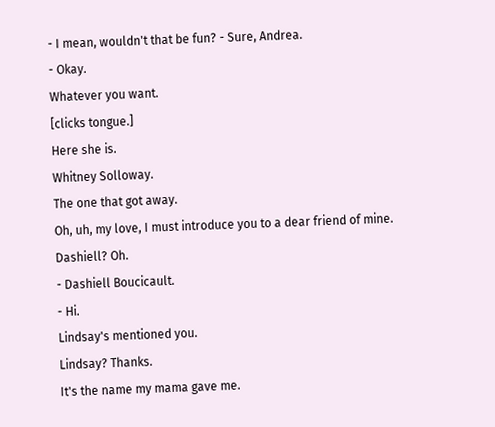- I mean, wouldn't that be fun? - Sure, Andrea.
- Okay.
Whatever you want.
[clicks tongue.]
Here she is.
Whitney Solloway.
The one that got away.
Oh, uh, my love, I must introduce you to a dear friend of mine.
Dashiell? Oh.
- Dashiell Boucicault.
- Hi.
Lindsay's mentioned you.
Lindsay? Thanks.
It's the name my mama gave me.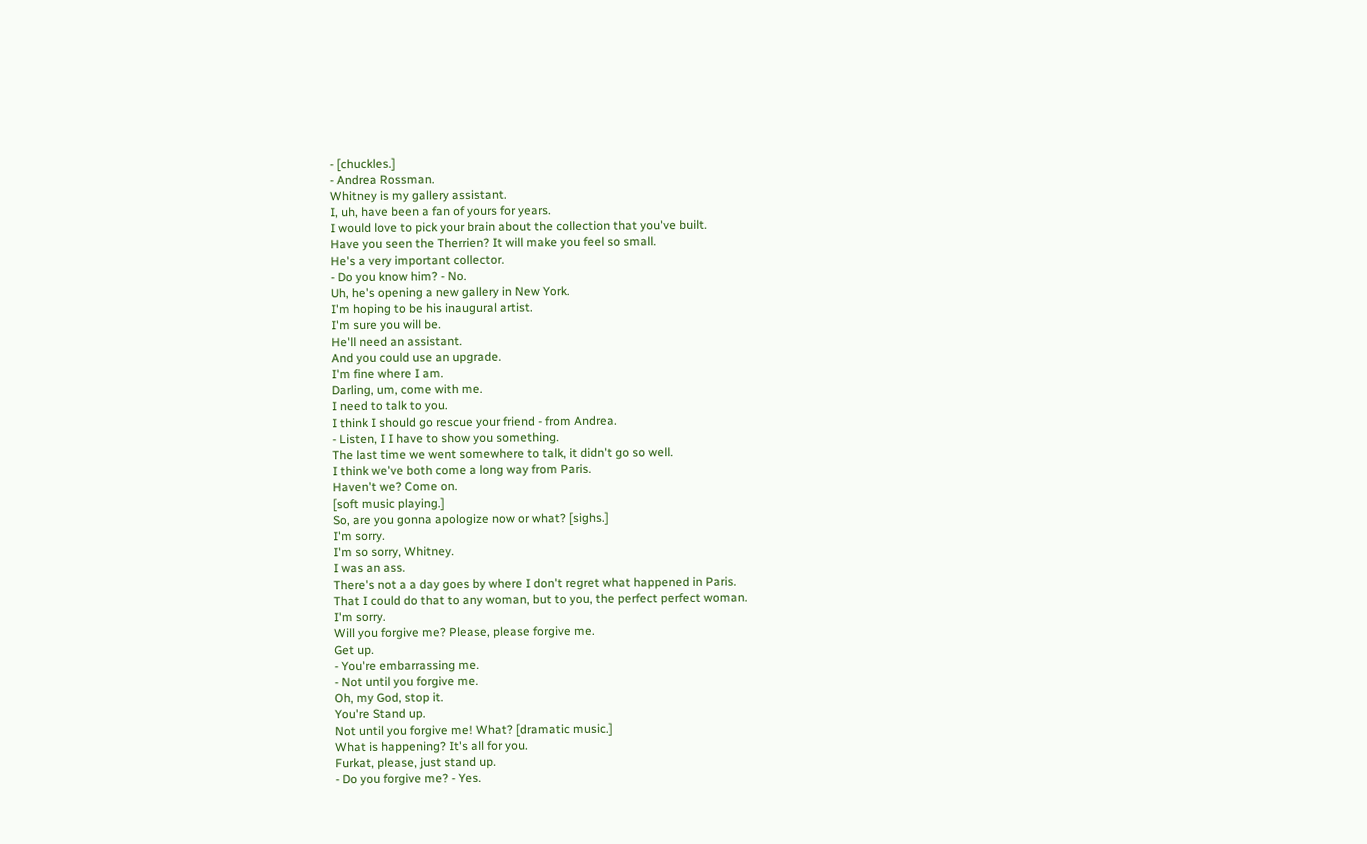- [chuckles.]
- Andrea Rossman.
Whitney is my gallery assistant.
I, uh, have been a fan of yours for years.
I would love to pick your brain about the collection that you've built.
Have you seen the Therrien? It will make you feel so small.
He's a very important collector.
- Do you know him? - No.
Uh, he's opening a new gallery in New York.
I'm hoping to be his inaugural artist.
I'm sure you will be.
He'll need an assistant.
And you could use an upgrade.
I'm fine where I am.
Darling, um, come with me.
I need to talk to you.
I think I should go rescue your friend - from Andrea.
- Listen, I I have to show you something.
The last time we went somewhere to talk, it didn't go so well.
I think we've both come a long way from Paris.
Haven't we? Come on.
[soft music playing.]
So, are you gonna apologize now or what? [sighs.]
I'm sorry.
I'm so sorry, Whitney.
I was an ass.
There's not a a day goes by where I don't regret what happened in Paris.
That I could do that to any woman, but to you, the perfect perfect woman.
I'm sorry.
Will you forgive me? Please, please forgive me.
Get up.
- You're embarrassing me.
- Not until you forgive me.
Oh, my God, stop it.
You're Stand up.
Not until you forgive me! What? [dramatic music.]
What is happening? It's all for you.
Furkat, please, just stand up.
- Do you forgive me? - Yes.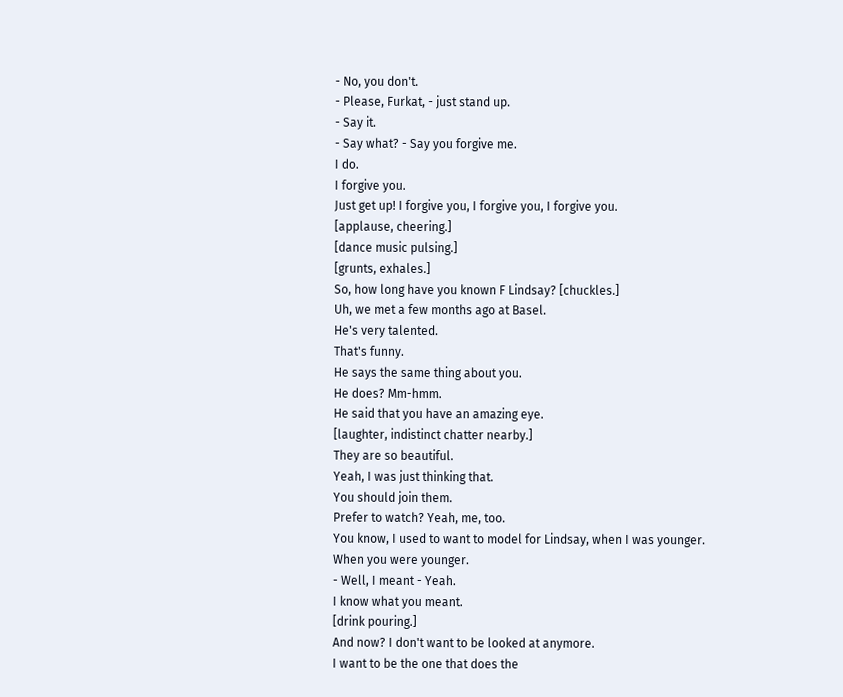- No, you don't.
- Please, Furkat, - just stand up.
- Say it.
- Say what? - Say you forgive me.
I do.
I forgive you.
Just get up! I forgive you, I forgive you, I forgive you.
[applause, cheering.]
[dance music pulsing.]
[grunts, exhales.]
So, how long have you known F Lindsay? [chuckles.]
Uh, we met a few months ago at Basel.
He's very talented.
That's funny.
He says the same thing about you.
He does? Mm-hmm.
He said that you have an amazing eye.
[laughter, indistinct chatter nearby.]
They are so beautiful.
Yeah, I was just thinking that.
You should join them.
Prefer to watch? Yeah, me, too.
You know, I used to want to model for Lindsay, when I was younger.
When you were younger.
- Well, I meant - Yeah.
I know what you meant.
[drink pouring.]
And now? I don't want to be looked at anymore.
I want to be the one that does the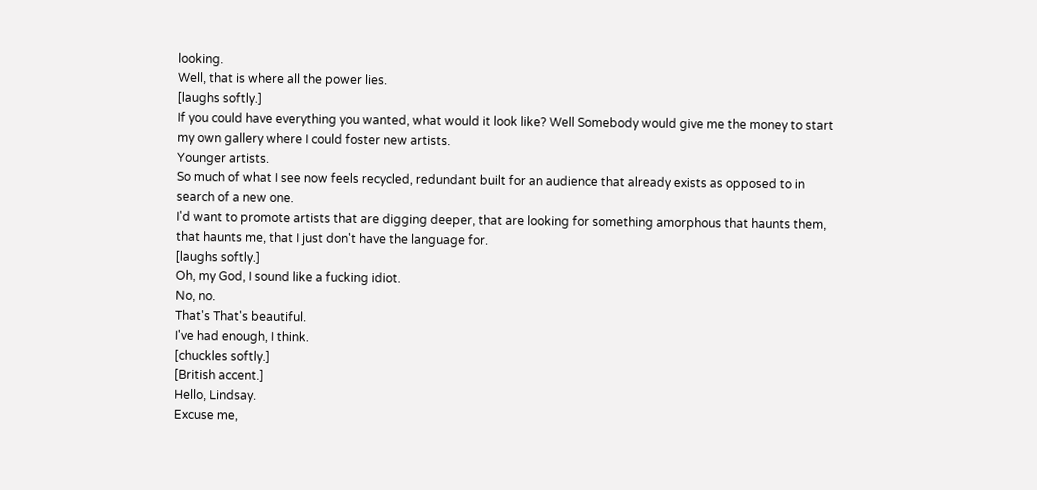looking.
Well, that is where all the power lies.
[laughs softly.]
If you could have everything you wanted, what would it look like? Well Somebody would give me the money to start my own gallery where I could foster new artists.
Younger artists.
So much of what I see now feels recycled, redundant built for an audience that already exists as opposed to in search of a new one.
I'd want to promote artists that are digging deeper, that are looking for something amorphous that haunts them, that haunts me, that I just don't have the language for.
[laughs softly.]
Oh, my God, I sound like a fucking idiot.
No, no.
That's That's beautiful.
I've had enough, I think.
[chuckles softly.]
[British accent.]
Hello, Lindsay.
Excuse me,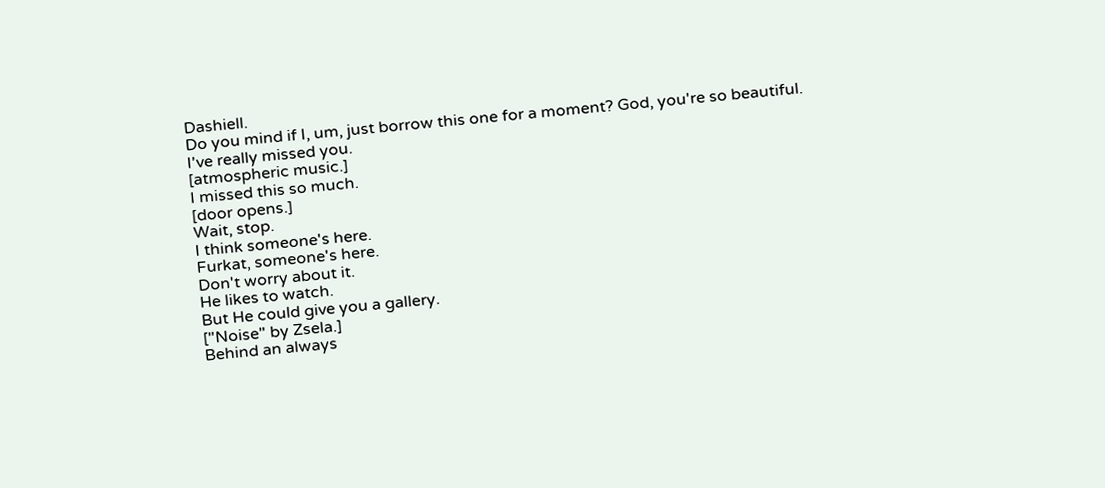Dashiell.
Do you mind if I, um, just borrow this one for a moment? God, you're so beautiful.
I've really missed you.
[atmospheric music.]
I missed this so much.
[door opens.]
Wait, stop.
I think someone's here.
Furkat, someone's here.
Don't worry about it.
He likes to watch.
But He could give you a gallery.
["Noise" by Zsela.]
Behind an always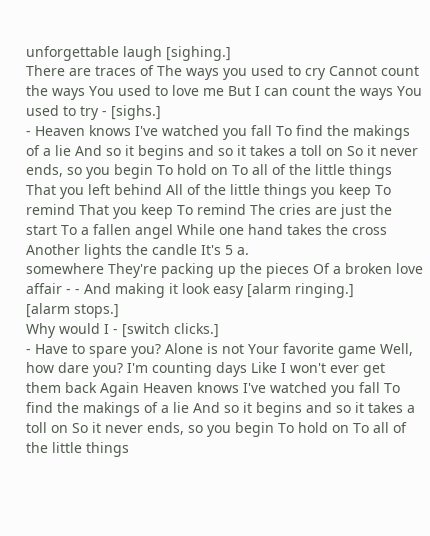unforgettable laugh [sighing.]
There are traces of The ways you used to cry Cannot count the ways You used to love me But I can count the ways You used to try - [sighs.]
- Heaven knows I've watched you fall To find the makings of a lie And so it begins and so it takes a toll on So it never ends, so you begin To hold on To all of the little things That you left behind All of the little things you keep To remind That you keep To remind The cries are just the start To a fallen angel While one hand takes the cross Another lights the candle It's 5 a.
somewhere They're packing up the pieces Of a broken love affair - - And making it look easy [alarm ringing.]
[alarm stops.]
Why would I - [switch clicks.]
- Have to spare you? Alone is not Your favorite game Well, how dare you? I'm counting days Like I won't ever get them back Again Heaven knows I've watched you fall To find the makings of a lie And so it begins and so it takes a toll on So it never ends, so you begin To hold on To all of the little things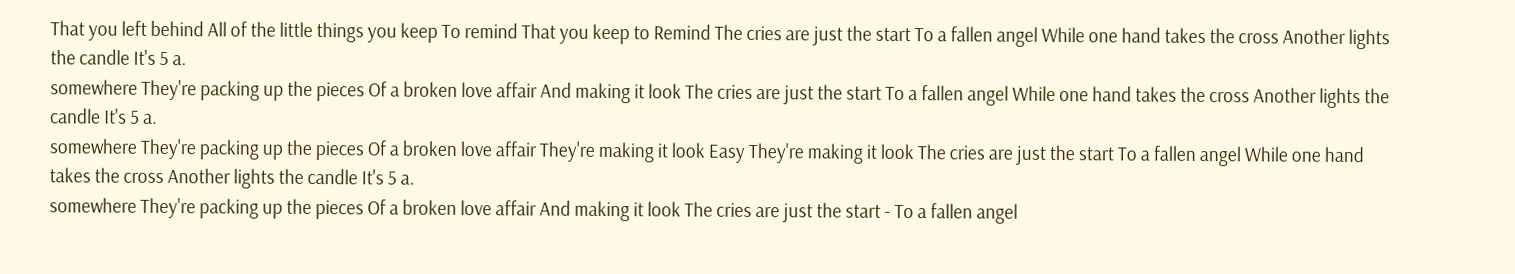That you left behind All of the little things you keep To remind That you keep to Remind The cries are just the start To a fallen angel While one hand takes the cross Another lights the candle It's 5 a.
somewhere They're packing up the pieces Of a broken love affair And making it look The cries are just the start To a fallen angel While one hand takes the cross Another lights the candle It's 5 a.
somewhere They're packing up the pieces Of a broken love affair They're making it look Easy They're making it look The cries are just the start To a fallen angel While one hand takes the cross Another lights the candle It's 5 a.
somewhere They're packing up the pieces Of a broken love affair And making it look The cries are just the start - To a fallen angel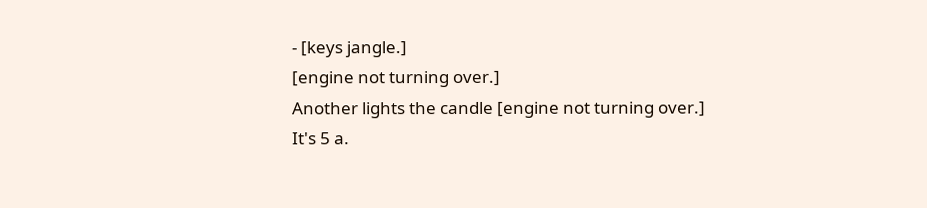- [keys jangle.]
[engine not turning over.]
Another lights the candle [engine not turning over.]
It's 5 a.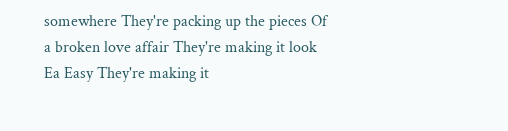somewhere They're packing up the pieces Of a broken love affair They're making it look Ea Easy They're making it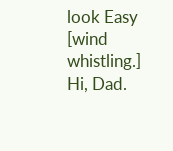look Easy [wind whistling.]
Hi, Dad.